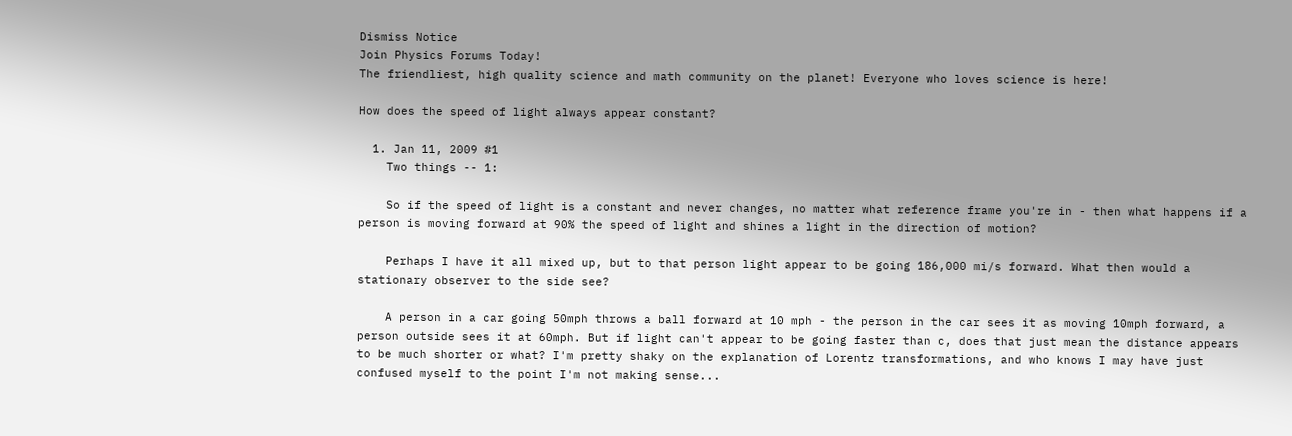Dismiss Notice
Join Physics Forums Today!
The friendliest, high quality science and math community on the planet! Everyone who loves science is here!

How does the speed of light always appear constant?

  1. Jan 11, 2009 #1
    Two things -- 1:

    So if the speed of light is a constant and never changes, no matter what reference frame you're in - then what happens if a person is moving forward at 90% the speed of light and shines a light in the direction of motion?

    Perhaps I have it all mixed up, but to that person light appear to be going 186,000 mi/s forward. What then would a stationary observer to the side see?

    A person in a car going 50mph throws a ball forward at 10 mph - the person in the car sees it as moving 10mph forward, a person outside sees it at 60mph. But if light can't appear to be going faster than c, does that just mean the distance appears to be much shorter or what? I'm pretty shaky on the explanation of Lorentz transformations, and who knows I may have just confused myself to the point I'm not making sense...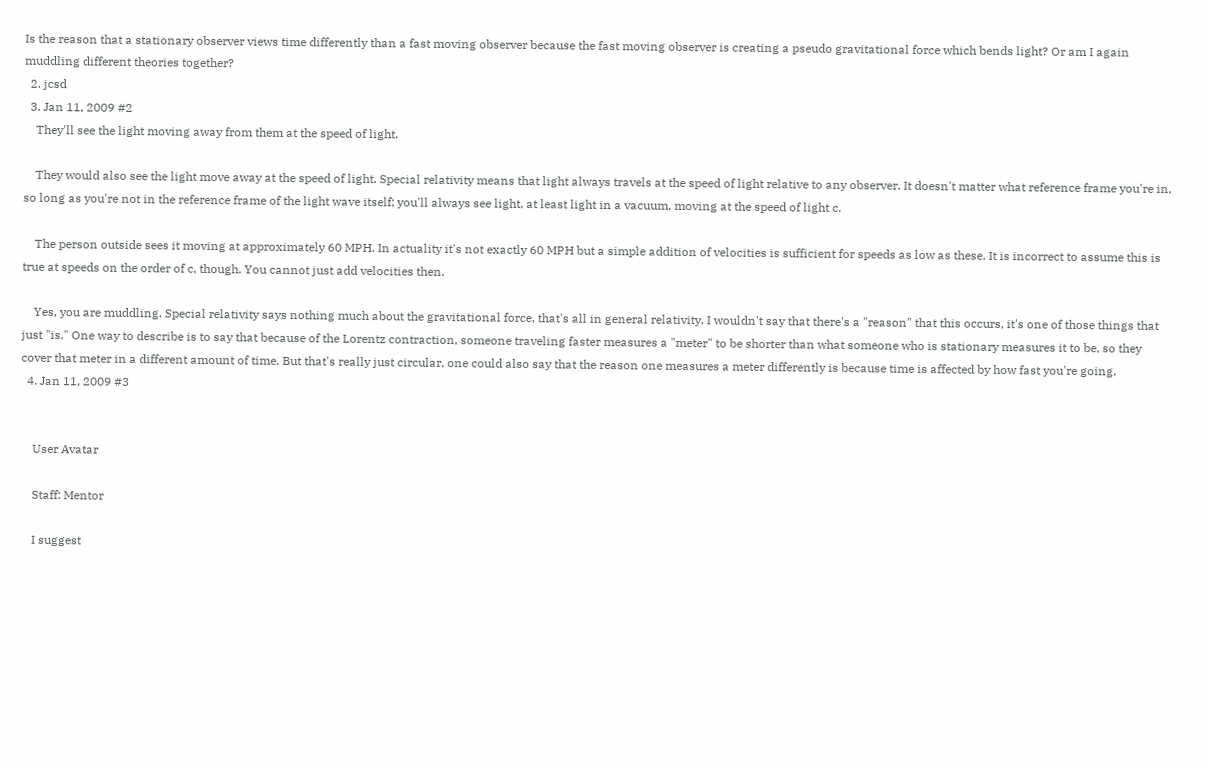Is the reason that a stationary observer views time differently than a fast moving observer because the fast moving observer is creating a pseudo gravitational force which bends light? Or am I again muddling different theories together?
  2. jcsd
  3. Jan 11, 2009 #2
    They'll see the light moving away from them at the speed of light.

    They would also see the light move away at the speed of light. Special relativity means that light always travels at the speed of light relative to any observer. It doesn't matter what reference frame you're in, so long as you're not in the reference frame of the light wave itself; you'll always see light, at least light in a vacuum, moving at the speed of light c.

    The person outside sees it moving at approximately 60 MPH. In actuality it's not exactly 60 MPH but a simple addition of velocities is sufficient for speeds as low as these. It is incorrect to assume this is true at speeds on the order of c, though. You cannot just add velocities then.

    Yes, you are muddling. Special relativity says nothing much about the gravitational force, that's all in general relativity. I wouldn't say that there's a "reason" that this occurs, it's one of those things that just "is." One way to describe is to say that because of the Lorentz contraction, someone traveling faster measures a "meter" to be shorter than what someone who is stationary measures it to be, so they cover that meter in a different amount of time. But that's really just circular, one could also say that the reason one measures a meter differently is because time is affected by how fast you're going.
  4. Jan 11, 2009 #3


    User Avatar

    Staff: Mentor

    I suggest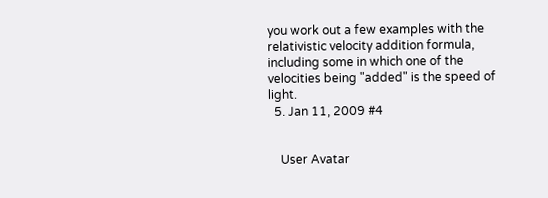you work out a few examples with the relativistic velocity addition formula, including some in which one of the velocities being "added" is the speed of light.
  5. Jan 11, 2009 #4


    User Avatar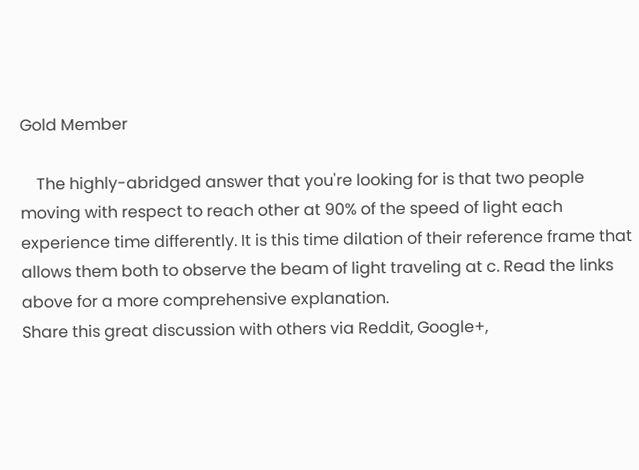Gold Member

    The highly-abridged answer that you're looking for is that two people moving with respect to reach other at 90% of the speed of light each experience time differently. It is this time dilation of their reference frame that allows them both to observe the beam of light traveling at c. Read the links above for a more comprehensive explanation.
Share this great discussion with others via Reddit, Google+,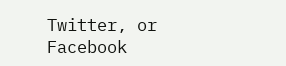Twitter, or Facebook